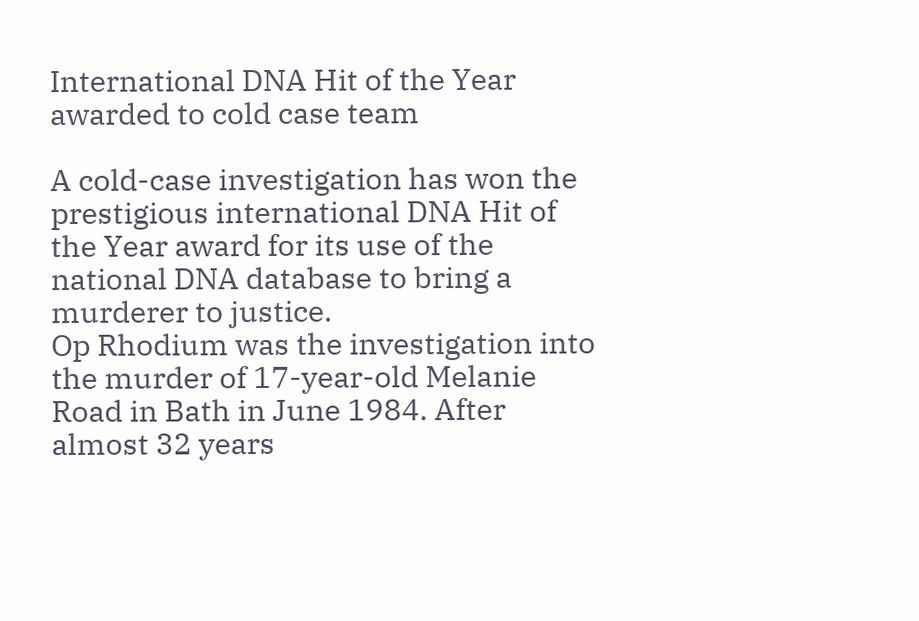International DNA Hit of the Year awarded to cold case team

A cold-case investigation has won the prestigious international DNA Hit of the Year award for its use of the national DNA database to bring a murderer to justice.
Op Rhodium was the investigation into the murder of 17-year-old Melanie Road in Bath in June 1984. After almost 32 years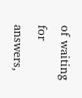of waiting for answers,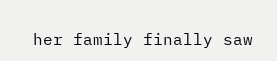her family finally saw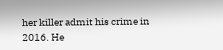her killer admit his crime in 2016. He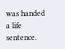was handed a life sentence.